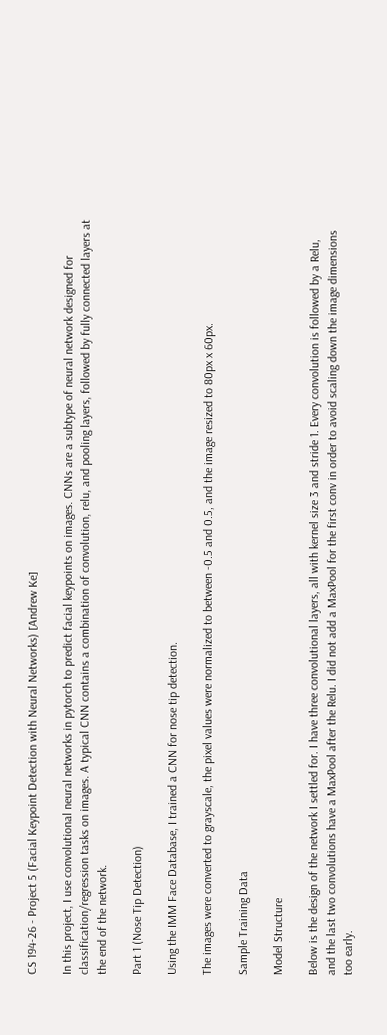CS 194-26 - Project 5 (Facial Keypoint Detection with Neural Networks) [Andrew Ke]

In this project, I use convolutional neural networks in pytorch to predict facial keypoints on images. CNNs are a subtype of neural network designed for classification/regression tasks on images. A typical CNN contains a combination of convolution, relu, and pooling layers, followed by fully connected layers at the end of the network.

Part 1 (Nose Tip Detection)

Using the IMM Face Database, I trained a CNN for nose tip detection.

The images were converted to grayscale, the pixel values were normalized to between -0.5 and 0.5, and the image resized to 80px x 60px.

Sample Training Data

Model Structure

Below is the design of the network I settled for. I have three convolutional layers, all with kernel size 3 and stride 1. Every convolution is followed by a Relu, and the last two convolutions have a MaxPool after the Relu. I did not add a MaxPool for the first conv in order to avoid scaling down the image dimensions too early.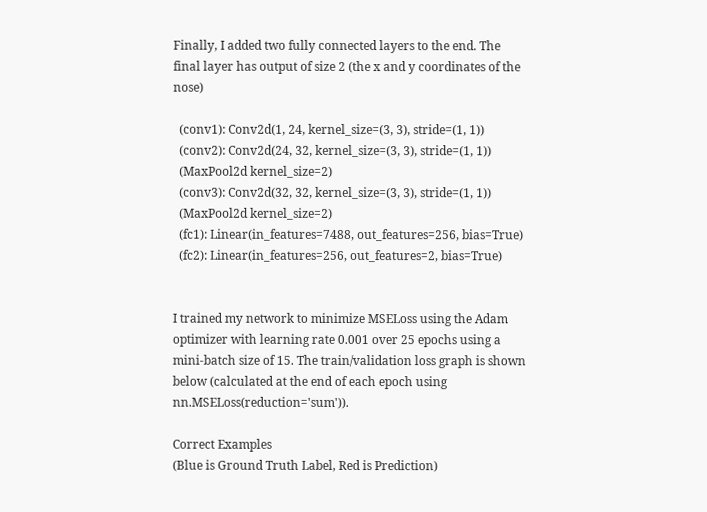Finally, I added two fully connected layers to the end. The final layer has output of size 2 (the x and y coordinates of the nose)

  (conv1): Conv2d(1, 24, kernel_size=(3, 3), stride=(1, 1))
  (conv2): Conv2d(24, 32, kernel_size=(3, 3), stride=(1, 1))
  (MaxPool2d kernel_size=2)
  (conv3): Conv2d(32, 32, kernel_size=(3, 3), stride=(1, 1))
  (MaxPool2d kernel_size=2)
  (fc1): Linear(in_features=7488, out_features=256, bias=True)
  (fc2): Linear(in_features=256, out_features=2, bias=True)


I trained my network to minimize MSELoss using the Adam optimizer with learning rate 0.001 over 25 epochs using a mini-batch size of 15. The train/validation loss graph is shown below (calculated at the end of each epoch using nn.MSELoss(reduction='sum')).

Correct Examples
(Blue is Ground Truth Label, Red is Prediction)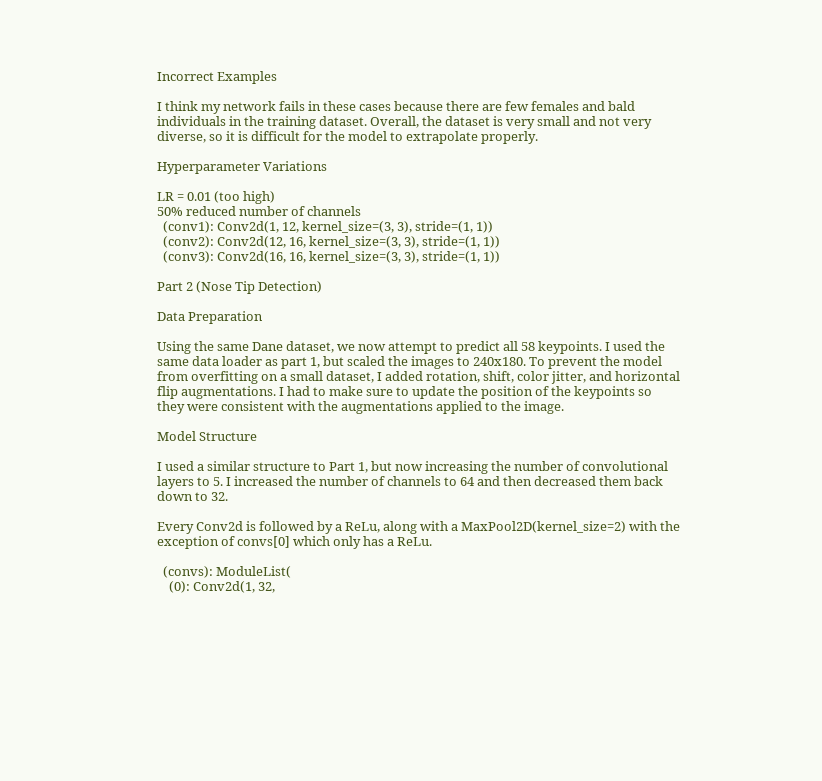Incorrect Examples

I think my network fails in these cases because there are few females and bald individuals in the training dataset. Overall, the dataset is very small and not very diverse, so it is difficult for the model to extrapolate properly.

Hyperparameter Variations

LR = 0.01 (too high)
50% reduced number of channels
  (conv1): Conv2d(1, 12, kernel_size=(3, 3), stride=(1, 1))
  (conv2): Conv2d(12, 16, kernel_size=(3, 3), stride=(1, 1))
  (conv3): Conv2d(16, 16, kernel_size=(3, 3), stride=(1, 1))

Part 2 (Nose Tip Detection)

Data Preparation

Using the same Dane dataset, we now attempt to predict all 58 keypoints. I used the same data loader as part 1, but scaled the images to 240x180. To prevent the model from overfitting on a small dataset, I added rotation, shift, color jitter, and horizontal flip augmentations. I had to make sure to update the position of the keypoints so they were consistent with the augmentations applied to the image.

Model Structure

I used a similar structure to Part 1, but now increasing the number of convolutional layers to 5. I increased the number of channels to 64 and then decreased them back down to 32.

Every Conv2d is followed by a ReLu, along with a MaxPool2D(kernel_size=2) with the exception of convs[0] which only has a ReLu.

  (convs): ModuleList(
    (0): Conv2d(1, 32,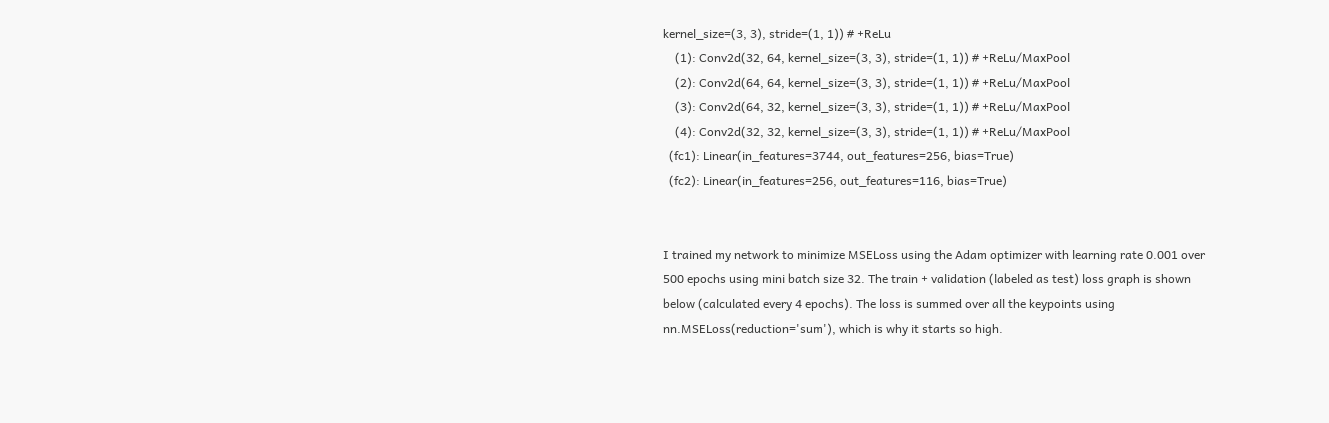kernel_size=(3, 3), stride=(1, 1)) # +ReLu
    (1): Conv2d(32, 64, kernel_size=(3, 3), stride=(1, 1)) # +ReLu/MaxPool
    (2): Conv2d(64, 64, kernel_size=(3, 3), stride=(1, 1)) # +ReLu/MaxPool
    (3): Conv2d(64, 32, kernel_size=(3, 3), stride=(1, 1)) # +ReLu/MaxPool
    (4): Conv2d(32, 32, kernel_size=(3, 3), stride=(1, 1)) # +ReLu/MaxPool
  (fc1): Linear(in_features=3744, out_features=256, bias=True)
  (fc2): Linear(in_features=256, out_features=116, bias=True)


I trained my network to minimize MSELoss using the Adam optimizer with learning rate 0.001 over 500 epochs using mini batch size 32. The train + validation (labeled as test) loss graph is shown below (calculated every 4 epochs). The loss is summed over all the keypoints using nn.MSELoss(reduction='sum'), which is why it starts so high.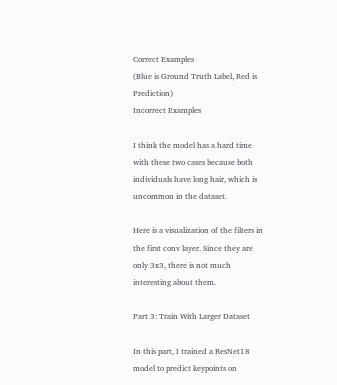Correct Examples
(Blue is Ground Truth Label, Red is Prediction)
Incorrect Examples

I think the model has a hard time with these two cases because both individuals have long hair, which is uncommon in the dataset.

Here is a visualization of the filters in the first conv layer. Since they are only 3x3, there is not much interesting about them.

Part 3: Train With Larger Dataset

In this part, I trained a ResNet18 model to predict keypoints on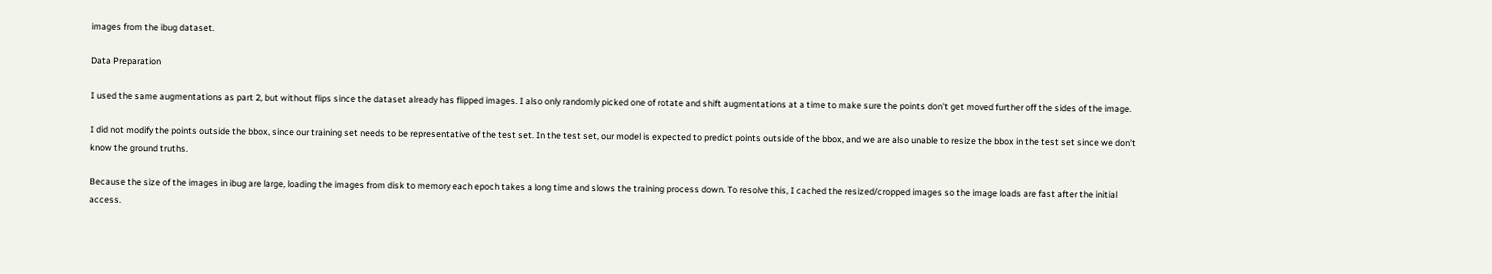images from the ibug dataset.

Data Preparation

I used the same augmentations as part 2, but without flips since the dataset already has flipped images. I also only randomly picked one of rotate and shift augmentations at a time to make sure the points don't get moved further off the sides of the image.

I did not modify the points outside the bbox, since our training set needs to be representative of the test set. In the test set, our model is expected to predict points outside of the bbox, and we are also unable to resize the bbox in the test set since we don't know the ground truths.

Because the size of the images in ibug are large, loading the images from disk to memory each epoch takes a long time and slows the training process down. To resolve this, I cached the resized/cropped images so the image loads are fast after the initial access.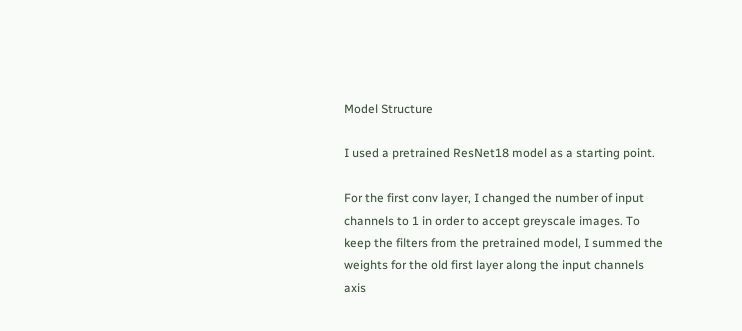Model Structure

I used a pretrained ResNet18 model as a starting point.

For the first conv layer, I changed the number of input channels to 1 in order to accept greyscale images. To keep the filters from the pretrained model, I summed the weights for the old first layer along the input channels axis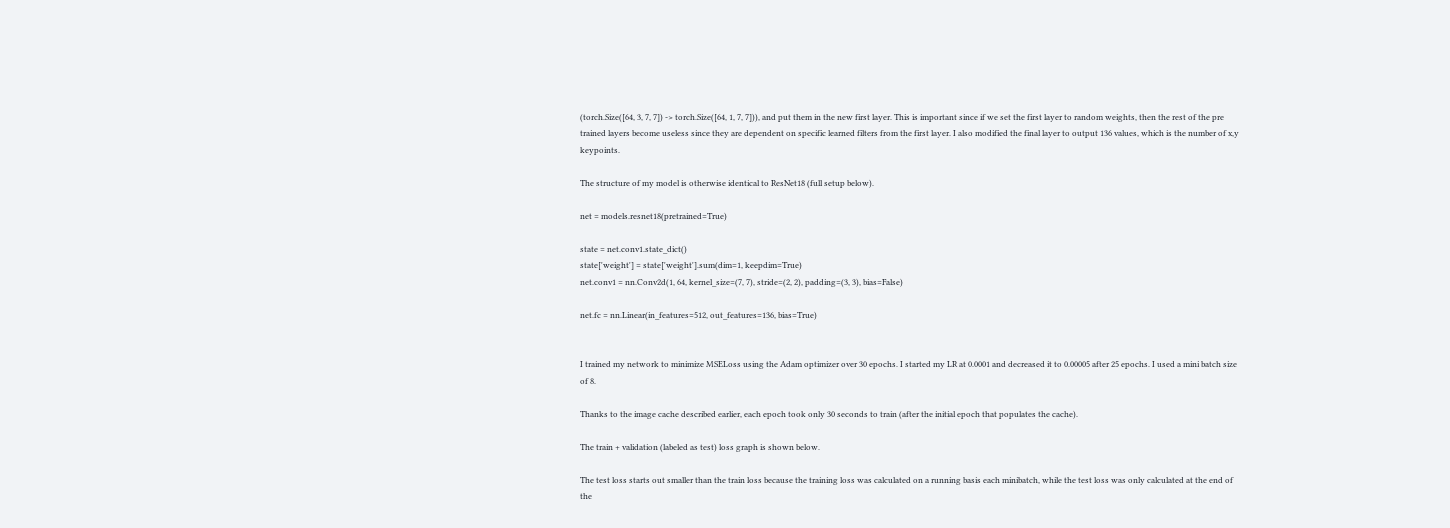(torch.Size([64, 3, 7, 7]) -> torch.Size([64, 1, 7, 7])), and put them in the new first layer. This is important since if we set the first layer to random weights, then the rest of the pre trained layers become useless since they are dependent on specific learned filters from the first layer. I also modified the final layer to output 136 values, which is the number of x,y keypoints.

The structure of my model is otherwise identical to ResNet18 (full setup below).

net = models.resnet18(pretrained=True)

state = net.conv1.state_dict()
state['weight'] = state['weight'].sum(dim=1, keepdim=True)
net.conv1 = nn.Conv2d(1, 64, kernel_size=(7, 7), stride=(2, 2), padding=(3, 3), bias=False)

net.fc = nn.Linear(in_features=512, out_features=136, bias=True)


I trained my network to minimize MSELoss using the Adam optimizer over 30 epochs. I started my LR at 0.0001 and decreased it to 0.00005 after 25 epochs. I used a mini batch size of 8.

Thanks to the image cache described earlier, each epoch took only 30 seconds to train (after the initial epoch that populates the cache).

The train + validation (labeled as test) loss graph is shown below.

The test loss starts out smaller than the train loss because the training loss was calculated on a running basis each minibatch, while the test loss was only calculated at the end of the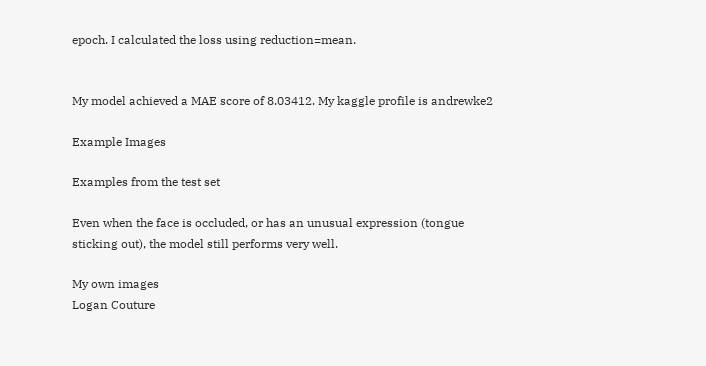epoch. I calculated the loss using reduction=mean.


My model achieved a MAE score of 8.03412. My kaggle profile is andrewke2

Example Images

Examples from the test set

Even when the face is occluded, or has an unusual expression (tongue sticking out), the model still performs very well.

My own images
Logan Couture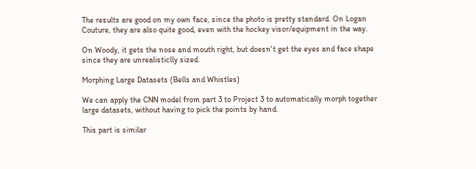The results are good on my own face, since the photo is pretty standard. On Logan Couture, they are also quite good, even with the hockey visor/equipment in the way.

On Woody, it gets the nose and mouth right, but doesn't get the eyes and face shape since they are unrealisticlly sized.

Morphing Large Datasets (Bells and Whistles)

We can apply the CNN model from part 3 to Project 3 to automatically morph together large datasets, without having to pick the points by hand.

This part is similar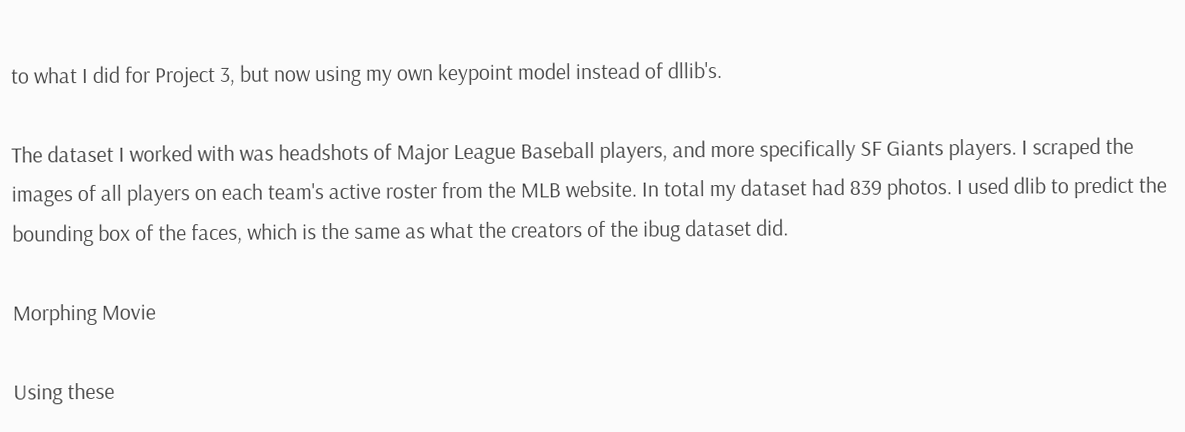to what I did for Project 3, but now using my own keypoint model instead of dllib's.

The dataset I worked with was headshots of Major League Baseball players, and more specifically SF Giants players. I scraped the images of all players on each team's active roster from the MLB website. In total my dataset had 839 photos. I used dlib to predict the bounding box of the faces, which is the same as what the creators of the ibug dataset did.

Morphing Movie

Using these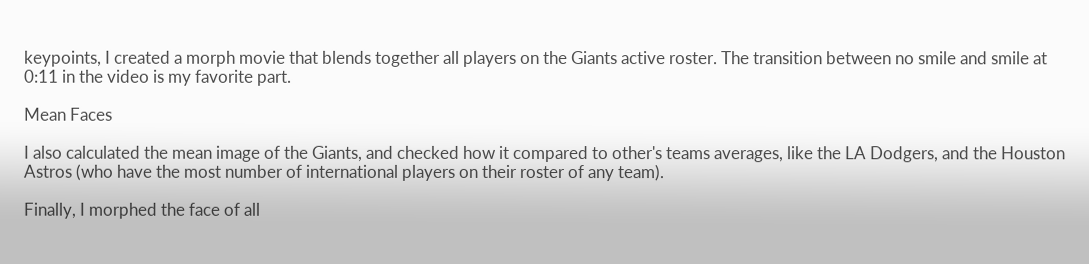keypoints, I created a morph movie that blends together all players on the Giants active roster. The transition between no smile and smile at 0:11 in the video is my favorite part.

Mean Faces

I also calculated the mean image of the Giants, and checked how it compared to other's teams averages, like the LA Dodgers, and the Houston Astros (who have the most number of international players on their roster of any team).

Finally, I morphed the face of all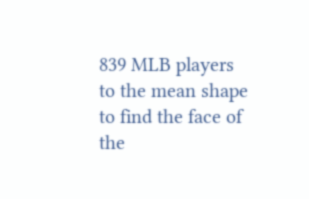839 MLB players to the mean shape to find the face of the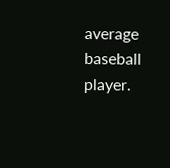average baseball player.